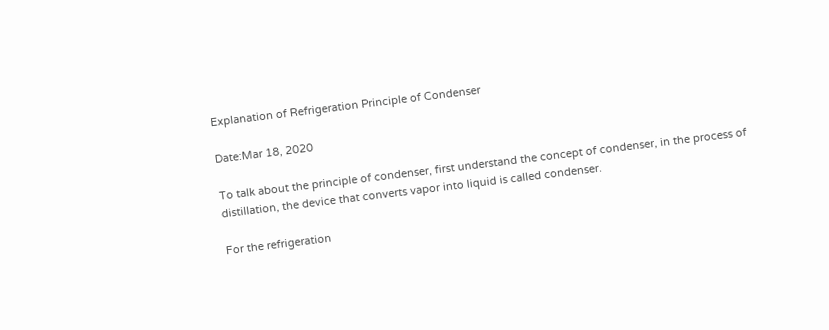Explanation of Refrigeration Principle of Condenser

Date:Mar 18, 2020

To talk about the principle of condenser, first understand the concept of condenser, in the process of distillation, the device that converts vapor into liquid is called condenser.

For the refrigeration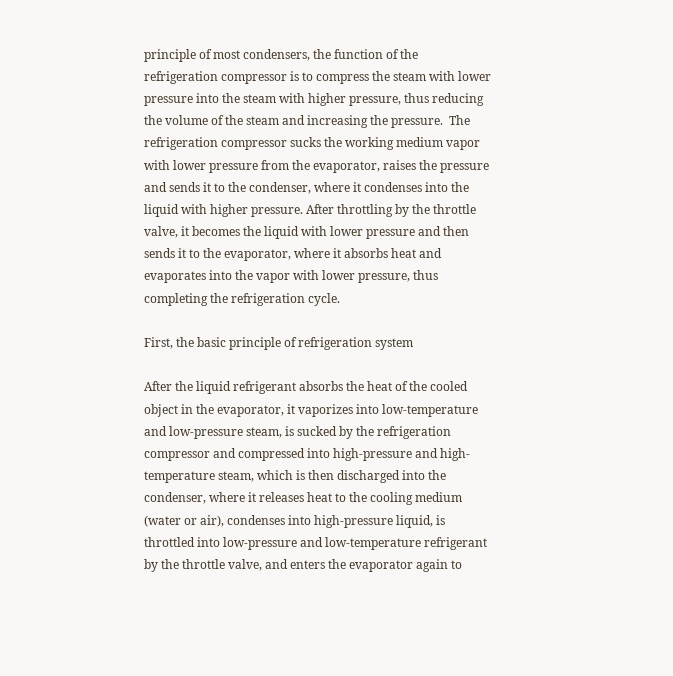principle of most condensers, the function of the refrigeration compressor is to compress the steam with lower pressure into the steam with higher pressure, thus reducing the volume of the steam and increasing the pressure.  The refrigeration compressor sucks the working medium vapor with lower pressure from the evaporator, raises the pressure and sends it to the condenser, where it condenses into the liquid with higher pressure. After throttling by the throttle valve, it becomes the liquid with lower pressure and then sends it to the evaporator, where it absorbs heat and evaporates into the vapor with lower pressure, thus completing the refrigeration cycle.

First, the basic principle of refrigeration system

After the liquid refrigerant absorbs the heat of the cooled object in the evaporator, it vaporizes into low-temperature and low-pressure steam, is sucked by the refrigeration compressor and compressed into high-pressure and high-temperature steam, which is then discharged into the condenser, where it releases heat to the cooling medium (water or air), condenses into high-pressure liquid, is throttled into low-pressure and low-temperature refrigerant by the throttle valve, and enters the evaporator again to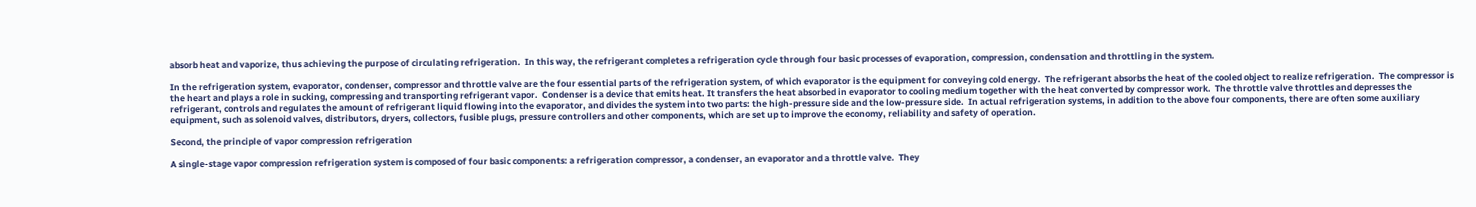absorb heat and vaporize, thus achieving the purpose of circulating refrigeration.  In this way, the refrigerant completes a refrigeration cycle through four basic processes of evaporation, compression, condensation and throttling in the system.

In the refrigeration system, evaporator, condenser, compressor and throttle valve are the four essential parts of the refrigeration system, of which evaporator is the equipment for conveying cold energy.  The refrigerant absorbs the heat of the cooled object to realize refrigeration.  The compressor is the heart and plays a role in sucking, compressing and transporting refrigerant vapor.  Condenser is a device that emits heat. It transfers the heat absorbed in evaporator to cooling medium together with the heat converted by compressor work.  The throttle valve throttles and depresses the refrigerant, controls and regulates the amount of refrigerant liquid flowing into the evaporator, and divides the system into two parts: the high-pressure side and the low-pressure side.  In actual refrigeration systems, in addition to the above four components, there are often some auxiliary equipment, such as solenoid valves, distributors, dryers, collectors, fusible plugs, pressure controllers and other components, which are set up to improve the economy, reliability and safety of operation.

Second, the principle of vapor compression refrigeration

A single-stage vapor compression refrigeration system is composed of four basic components: a refrigeration compressor, a condenser, an evaporator and a throttle valve.  They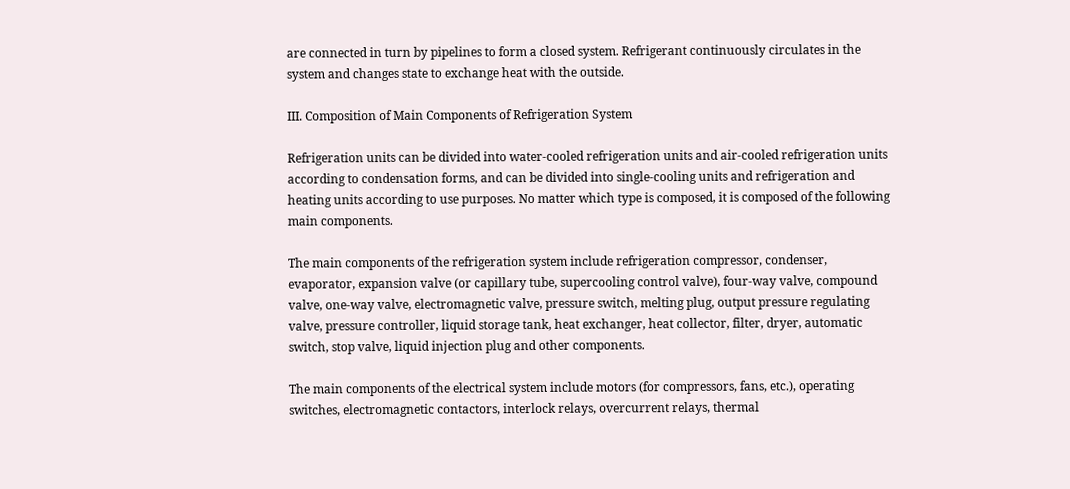are connected in turn by pipelines to form a closed system. Refrigerant continuously circulates in the system and changes state to exchange heat with the outside.

III. Composition of Main Components of Refrigeration System

Refrigeration units can be divided into water-cooled refrigeration units and air-cooled refrigeration units according to condensation forms, and can be divided into single-cooling units and refrigeration and heating units according to use purposes. No matter which type is composed, it is composed of the following main components.

The main components of the refrigeration system include refrigeration compressor, condenser, evaporator, expansion valve (or capillary tube, supercooling control valve), four-way valve, compound valve, one-way valve, electromagnetic valve, pressure switch, melting plug, output pressure regulating valve, pressure controller, liquid storage tank, heat exchanger, heat collector, filter, dryer, automatic switch, stop valve, liquid injection plug and other components.

The main components of the electrical system include motors (for compressors, fans, etc.), operating switches, electromagnetic contactors, interlock relays, overcurrent relays, thermal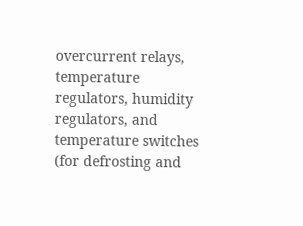overcurrent relays, temperature regulators, humidity regulators, and temperature switches (for defrosting and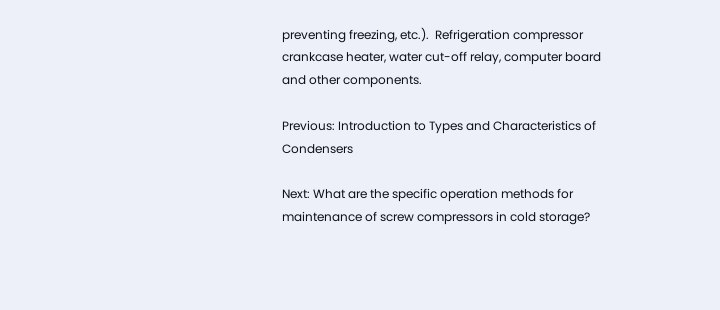preventing freezing, etc.).  Refrigeration compressor crankcase heater, water cut-off relay, computer board and other components.

Previous: Introduction to Types and Characteristics of Condensers

Next: What are the specific operation methods for maintenance of screw compressors in cold storage?